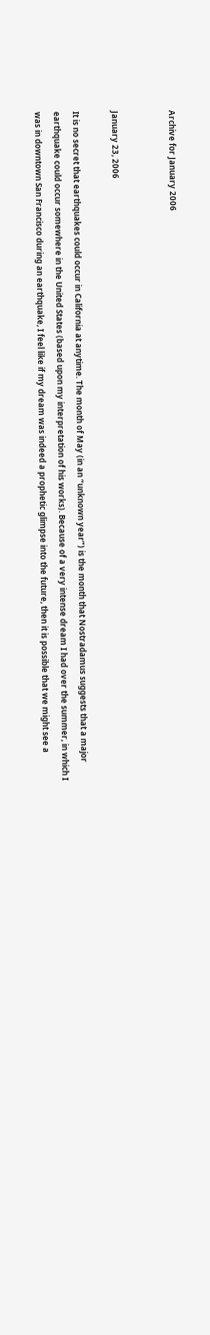Archive for January 2006


January 23, 2006

It is no secret that earthquakes could occur in California at anytime. The month of May (in an “unknown year”) is the month that Nostradamus suggests that a major earthquake could occur somewhere in the United States (based upon my interpretation of his works). Because of a very intense dream I had over the summer, in which I was in downtown San Francisco during an earthquake, I feel like if my dream was indeed a prophetic glimpse into the future, then it is possible that we might see a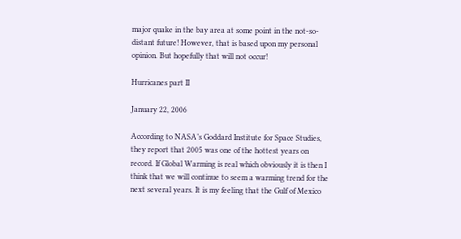major quake in the bay area at some point in the not-so-distant future! However, that is based upon my personal opinion. But hopefully that will not occur!

Hurricanes part II

January 22, 2006

According to NASA’s Goddard Institute for Space Studies, they report that 2005 was one of the hottest years on record. If Global Warming is real which obviously it is then I think that we will continue to seem a warming trend for the next several years. It is my feeling that the Gulf of Mexico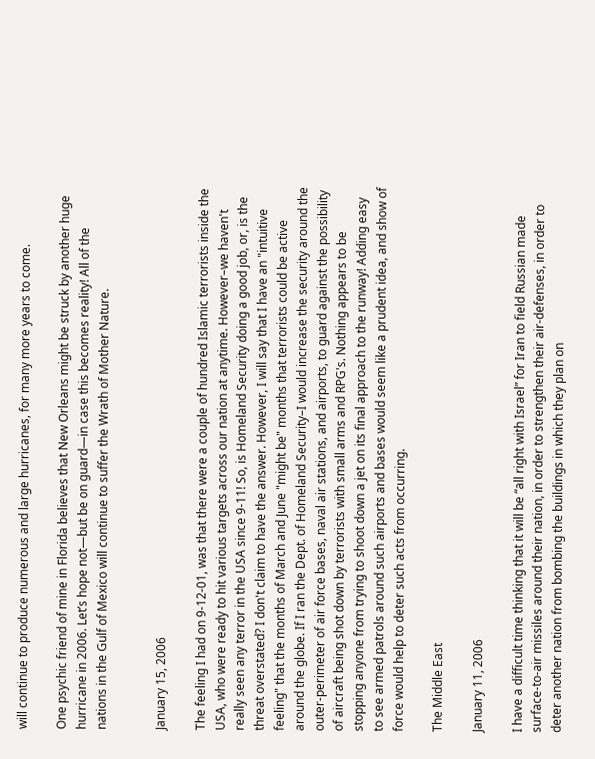will continue to produce numerous and large hurricanes, for many more years to come.

One psychic friend of mine in Florida believes that New Orleans might be struck by another huge hurricane in 2006. Let’s hope not—but be on guard—in case this becomes reality! All of the nations in the Gulf of Mexico will continue to suffer the Wrath of Mother Nature.


January 15, 2006

The feeling I had on 9-12-01, was that there were a couple of hundred Islamic terrorists inside the USA, who were ready to hit various targets across our nation at anytime. However–we haven't really seen any terror in the USA since 9-11! So, is Homeland Security doing a good job, or, is the threat overstated? I don't claim to have the answer. However, I will say that I have an "intuitive feeling" that the months of March and June "might be" months that terrorists could be active around the globe. If I ran the Dept. of Homeland Security–I would increase the security around the outer-perimeter of air force bases, naval air stations, and airports, to guard against the possibility of aircraft being shot down by terrorists with small arms and RPG's. Nothing appears to be stopping anyone from trying to shoot down a jet on its final approach to the runway! Adding easy to see armed patrols around such airports and bases would seem like a prudent idea, and show of force would help to deter such acts from occurring.

The Middle East

January 11, 2006

I have a difficult time thinking that it will be “all right with Israel” for Iran to field Russian made surface-to-air missiles around their nation, in order to strengthen their air-defenses, in order to deter another nation from bombing the buildings in which they plan on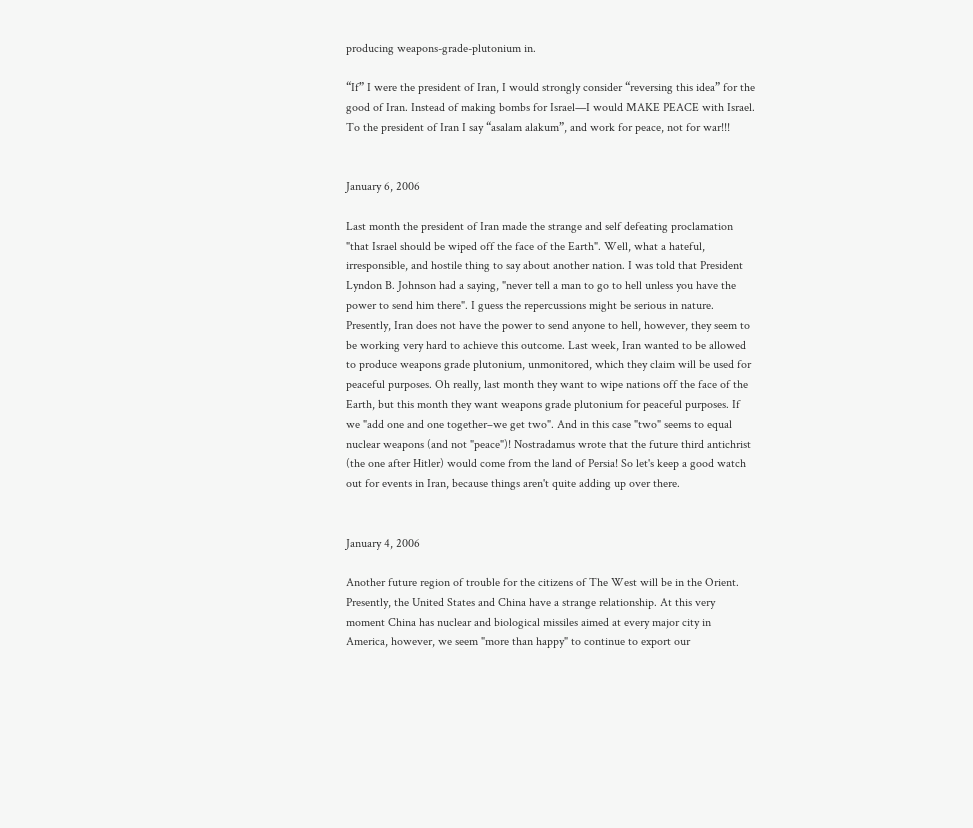producing weapons-grade-plutonium in.

“If” I were the president of Iran, I would strongly consider “reversing this idea” for the good of Iran. Instead of making bombs for Israel—I would MAKE PEACE with Israel. To the president of Iran I say “asalam alakum”, and work for peace, not for war!!!


January 6, 2006

Last month the president of Iran made the strange and self defeating proclamation "that Israel should be wiped off the face of the Earth". Well, what a hateful, irresponsible, and hostile thing to say about another nation. I was told that President Lyndon B. Johnson had a saying, "never tell a man to go to hell unless you have the power to send him there". I guess the repercussions might be serious in nature. Presently, Iran does not have the power to send anyone to hell, however, they seem to be working very hard to achieve this outcome. Last week, Iran wanted to be allowed to produce weapons grade plutonium, unmonitored, which they claim will be used for peaceful purposes. Oh really, last month they want to wipe nations off the face of the Earth, but this month they want weapons grade plutonium for peaceful purposes. If we "add one and one together–we get two". And in this case "two" seems to equal nuclear weapons (and not "peace")! Nostradamus wrote that the future third antichrist (the one after Hitler) would come from the land of Persia! So let's keep a good watch out for events in Iran, because things aren't quite adding up over there.


January 4, 2006

Another future region of trouble for the citizens of The West will be in the Orient. Presently, the United States and China have a strange relationship. At this very moment China has nuclear and biological missiles aimed at every major city in America, however, we seem "more than happy" to continue to export our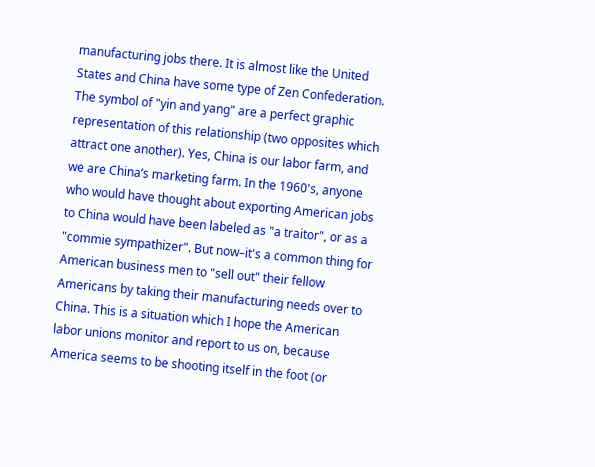manufacturing jobs there. It is almost like the United States and China have some type of Zen Confederation. The symbol of "yin and yang" are a perfect graphic representation of this relationship (two opposites which attract one another). Yes, China is our labor farm, and we are China’s marketing farm. In the 1960's, anyone who would have thought about exporting American jobs to China would have been labeled as "a traitor", or as a "commie sympathizer". But now–it's a common thing for American business men to "sell out" their fellow Americans by taking their manufacturing needs over to China. This is a situation which I hope the American labor unions monitor and report to us on, because America seems to be shooting itself in the foot (or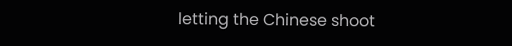letting the Chinese shoot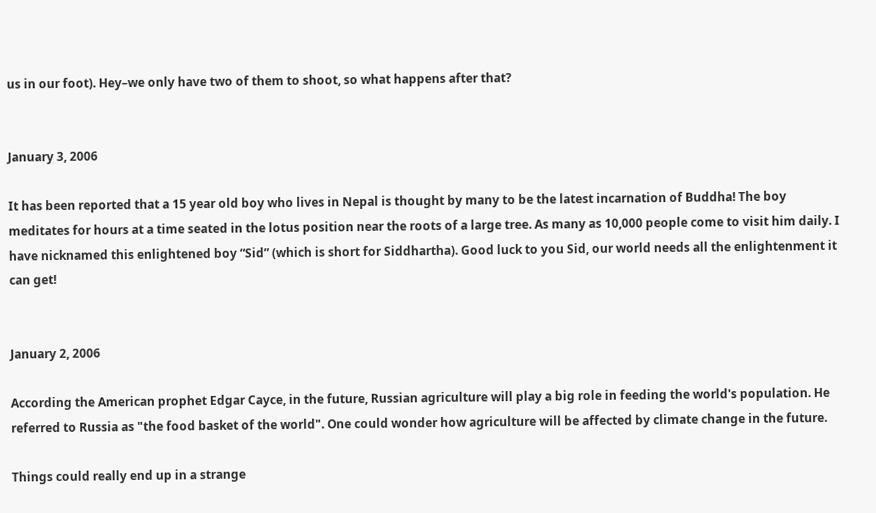us in our foot). Hey–we only have two of them to shoot, so what happens after that?


January 3, 2006

It has been reported that a 15 year old boy who lives in Nepal is thought by many to be the latest incarnation of Buddha! The boy meditates for hours at a time seated in the lotus position near the roots of a large tree. As many as 10,000 people come to visit him daily. I have nicknamed this enlightened boy “Sid” (which is short for Siddhartha). Good luck to you Sid, our world needs all the enlightenment it can get!


January 2, 2006

According the American prophet Edgar Cayce, in the future, Russian agriculture will play a big role in feeding the world's population. He referred to Russia as "the food basket of the world". One could wonder how agriculture will be affected by climate change in the future.

Things could really end up in a strange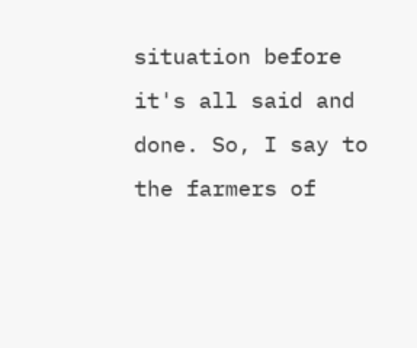situation before it's all said and done. So, I say to the farmers of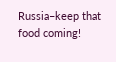Russia–keep that food coming!